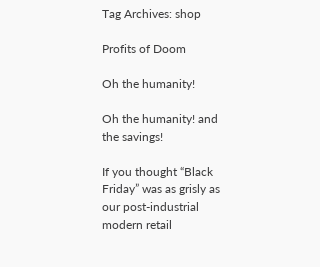Tag Archives: shop

Profits of Doom

Oh the humanity!

Oh the humanity! and the savings!

If you thought “Black Friday” was as grisly as our post-industrial modern retail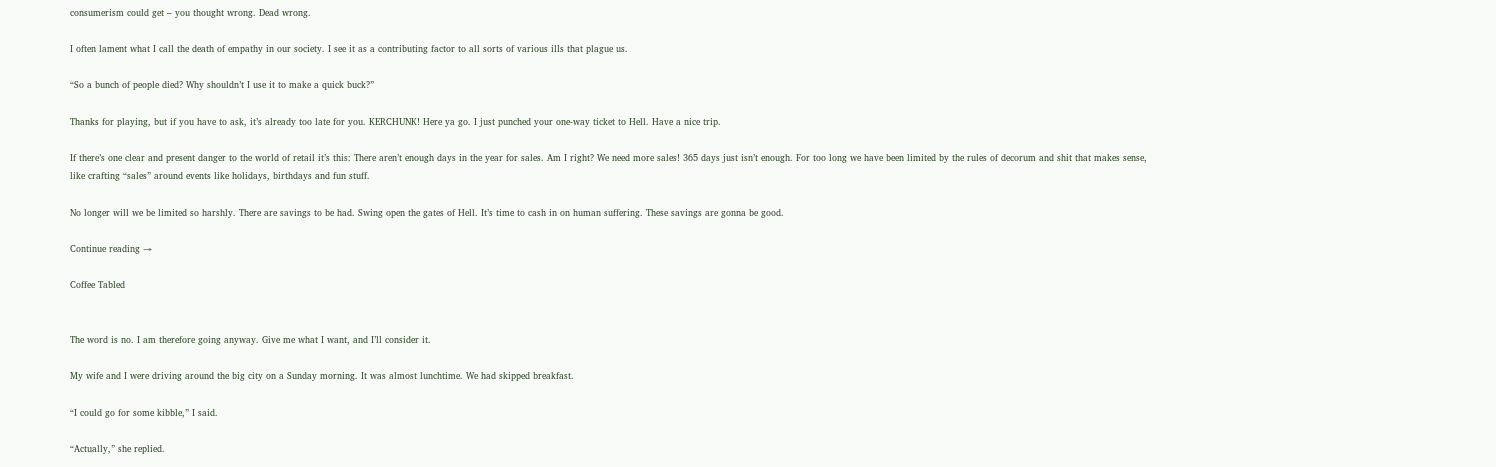consumerism could get – you thought wrong. Dead wrong.

I often lament what I call the death of empathy in our society. I see it as a contributing factor to all sorts of various ills that plague us.

“So a bunch of people died? Why shouldn’t I use it to make a quick buck?”

Thanks for playing, but if you have to ask, it’s already too late for you. KERCHUNK! Here ya go. I just punched your one-way ticket to Hell. Have a nice trip.

If there’s one clear and present danger to the world of retail it’s this: There aren’t enough days in the year for sales. Am I right? We need more sales! 365 days just isn’t enough. For too long we have been limited by the rules of decorum and shit that makes sense, like crafting “sales” around events like holidays, birthdays and fun stuff.

No longer will we be limited so harshly. There are savings to be had. Swing open the gates of Hell. It’s time to cash in on human suffering. These savings are gonna be good.

Continue reading →

Coffee Tabled


The word is no. I am therefore going anyway. Give me what I want, and I’ll consider it.

My wife and I were driving around the big city on a Sunday morning. It was almost lunchtime. We had skipped breakfast.

“I could go for some kibble,” I said.

“Actually,” she replied.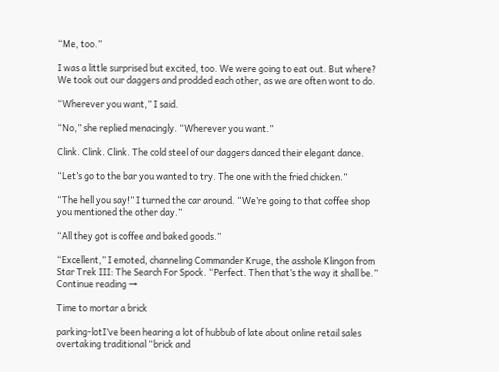“Me, too.”

I was a little surprised but excited, too. We were going to eat out. But where? We took out our daggers and prodded each other, as we are often wont to do.

“Wherever you want,” I said.

“No,” she replied menacingly. “Wherever you want.”

Clink. Clink. Clink. The cold steel of our daggers danced their elegant dance.

“Let’s go to the bar you wanted to try. The one with the fried chicken.”

“The hell you say!” I turned the car around. “We’re going to that coffee shop you mentioned the other day.”

“All they got is coffee and baked goods.”

“Excellent,” I emoted, channeling Commander Kruge, the asshole Klingon from Star Trek III: The Search For Spock. “Perfect. Then that’s the way it shall be.”
Continue reading →

Time to mortar a brick

parking-lotI’ve been hearing a lot of hubbub of late about online retail sales overtaking traditional “brick and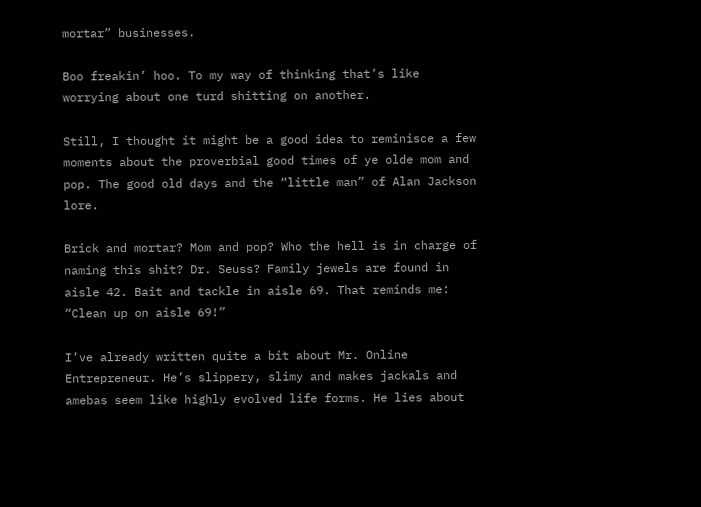mortar” businesses.

Boo freakin’ hoo. To my way of thinking that’s like worrying about one turd shitting on another.

Still, I thought it might be a good idea to reminisce a few moments about the proverbial good times of ye olde mom and pop. The good old days and the “little man” of Alan Jackson lore.

Brick and mortar? Mom and pop? Who the hell is in charge of naming this shit? Dr. Seuss? Family jewels are found in aisle 42. Bait and tackle in aisle 69. That reminds me: “Clean up on aisle 69!”

I’ve already written quite a bit about Mr. Online Entrepreneur. He’s slippery, slimy and makes jackals and amebas seem like highly evolved life forms. He lies about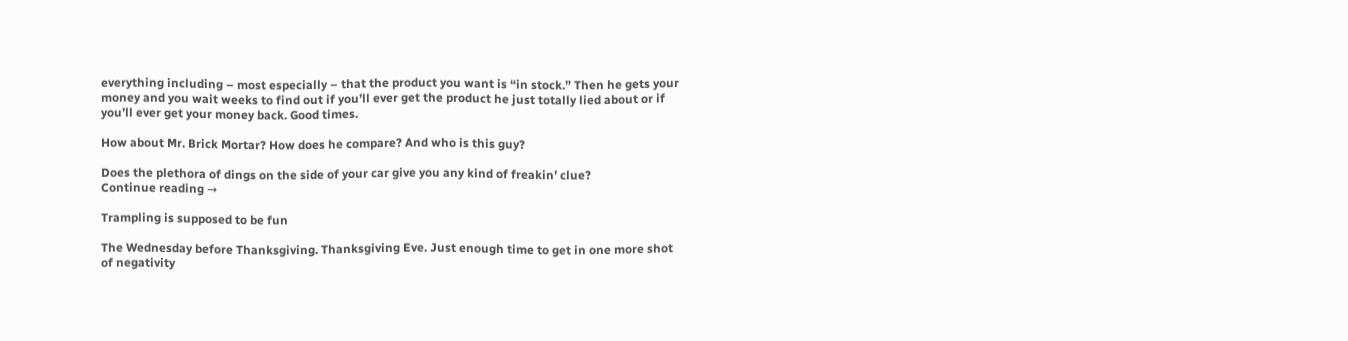everything including – most especially – that the product you want is “in stock.” Then he gets your money and you wait weeks to find out if you’ll ever get the product he just totally lied about or if you’ll ever get your money back. Good times.

How about Mr. Brick Mortar? How does he compare? And who is this guy?

Does the plethora of dings on the side of your car give you any kind of freakin’ clue?
Continue reading →

Trampling is supposed to be fun

The Wednesday before Thanksgiving. Thanksgiving Eve. Just enough time to get in one more shot of negativity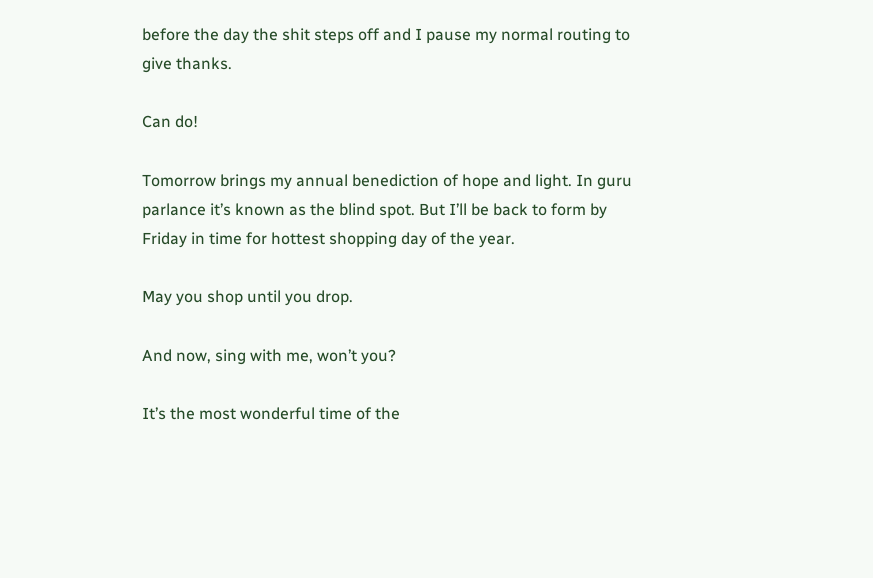before the day the shit steps off and I pause my normal routing to give thanks.

Can do!

Tomorrow brings my annual benediction of hope and light. In guru parlance it’s known as the blind spot. But I’ll be back to form by Friday in time for hottest shopping day of the year.

May you shop until you drop.

And now, sing with me, won’t you?

It’s the most wonderful time of the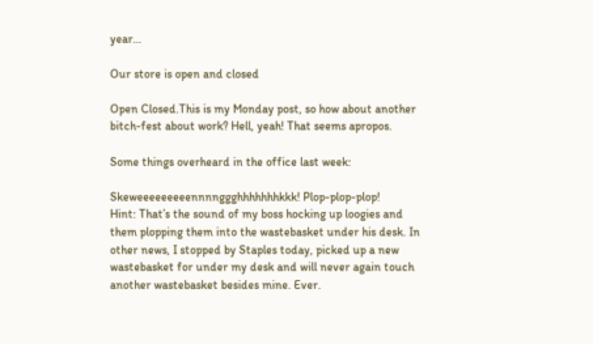year…

Our store is open and closed

Open Closed.This is my Monday post, so how about another bitch-fest about work? Hell, yeah! That seems apropos.

Some things overheard in the office last week:

Skeweeeeeeeeennnnggghhhhhhhkkk! Plop-plop-plop!
Hint: That’s the sound of my boss hocking up loogies and them plopping them into the wastebasket under his desk. In other news, I stopped by Staples today, picked up a new wastebasket for under my desk and will never again touch another wastebasket besides mine. Ever.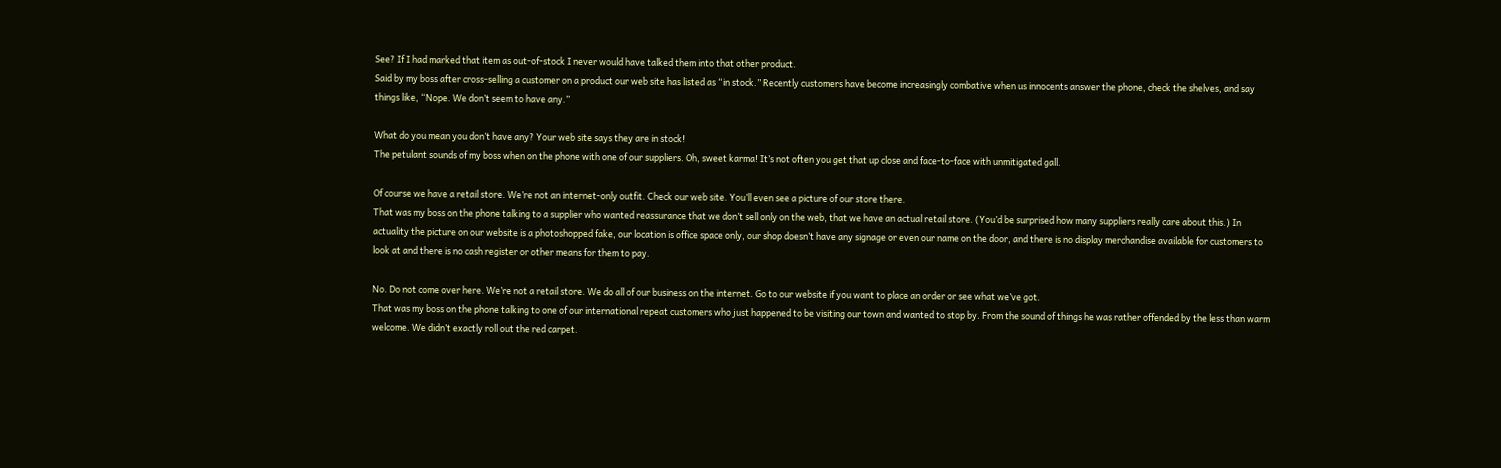See? If I had marked that item as out-of-stock I never would have talked them into that other product.
Said by my boss after cross-selling a customer on a product our web site has listed as “in stock.” Recently customers have become increasingly combative when us innocents answer the phone, check the shelves, and say things like, “Nope. We don’t seem to have any.”

What do you mean you don’t have any? Your web site says they are in stock!
The petulant sounds of my boss when on the phone with one of our suppliers. Oh, sweet karma! It’s not often you get that up close and face-to-face with unmitigated gall.

Of course we have a retail store. We’re not an internet-only outfit. Check our web site. You’ll even see a picture of our store there.
That was my boss on the phone talking to a supplier who wanted reassurance that we don’t sell only on the web, that we have an actual retail store. (You’d be surprised how many suppliers really care about this.) In actuality the picture on our website is a photoshopped fake, our location is office space only, our shop doesn’t have any signage or even our name on the door, and there is no display merchandise available for customers to look at and there is no cash register or other means for them to pay.

No. Do not come over here. We’re not a retail store. We do all of our business on the internet. Go to our website if you want to place an order or see what we’ve got.
That was my boss on the phone talking to one of our international repeat customers who just happened to be visiting our town and wanted to stop by. From the sound of things he was rather offended by the less than warm welcome. We didn’t exactly roll out the red carpet.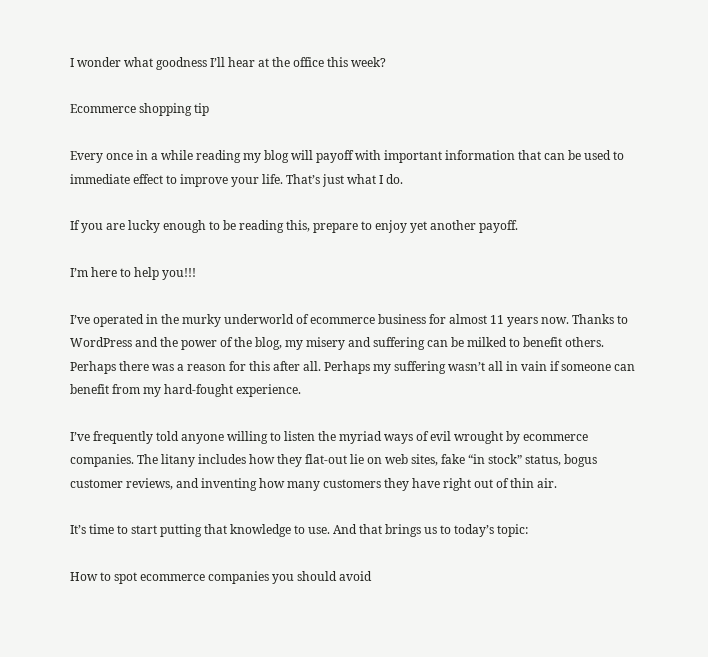I wonder what goodness I’ll hear at the office this week?

Ecommerce shopping tip

Every once in a while reading my blog will payoff with important information that can be used to immediate effect to improve your life. That’s just what I do.

If you are lucky enough to be reading this, prepare to enjoy yet another payoff.

I’m here to help you!!!

I’ve operated in the murky underworld of ecommerce business for almost 11 years now. Thanks to WordPress and the power of the blog, my misery and suffering can be milked to benefit others. Perhaps there was a reason for this after all. Perhaps my suffering wasn’t all in vain if someone can benefit from my hard-fought experience.

I’ve frequently told anyone willing to listen the myriad ways of evil wrought by ecommerce companies. The litany includes how they flat-out lie on web sites, fake “in stock” status, bogus customer reviews, and inventing how many customers they have right out of thin air.

It’s time to start putting that knowledge to use. And that brings us to today’s topic:

How to spot ecommerce companies you should avoid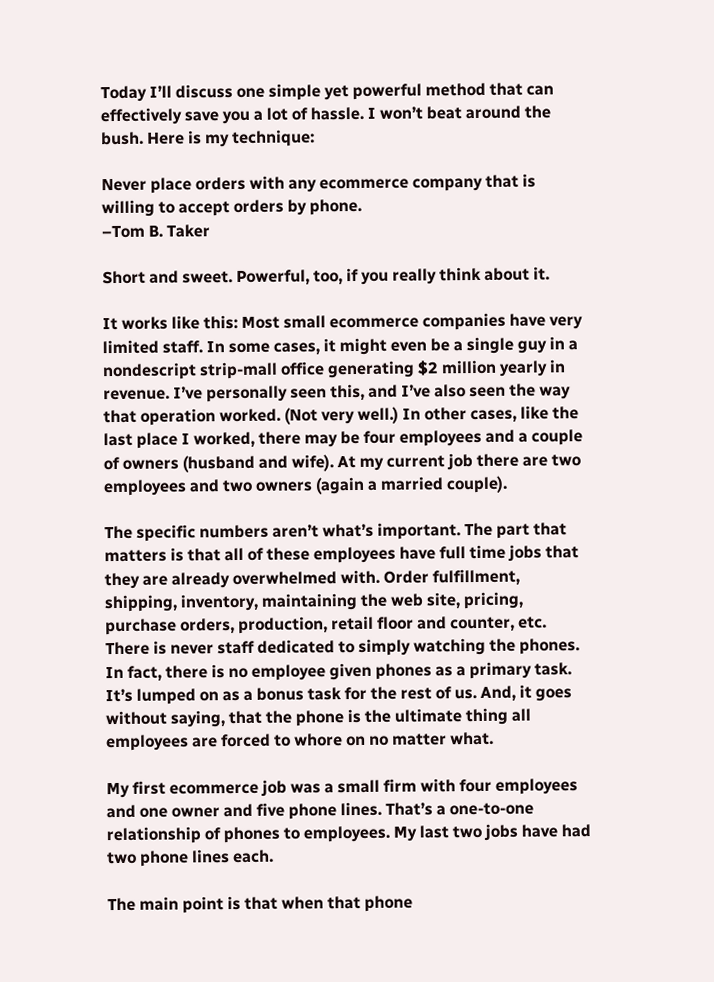Today I’ll discuss one simple yet powerful method that can effectively save you a lot of hassle. I won’t beat around the bush. Here is my technique:

Never place orders with any ecommerce company that is willing to accept orders by phone.
–Tom B. Taker

Short and sweet. Powerful, too, if you really think about it.

It works like this: Most small ecommerce companies have very limited staff. In some cases, it might even be a single guy in a nondescript strip-mall office generating $2 million yearly in revenue. I’ve personally seen this, and I’ve also seen the way that operation worked. (Not very well.) In other cases, like the last place I worked, there may be four employees and a couple of owners (husband and wife). At my current job there are two employees and two owners (again a married couple).

The specific numbers aren’t what’s important. The part that matters is that all of these employees have full time jobs that they are already overwhelmed with. Order fulfillment, shipping, inventory, maintaining the web site, pricing, purchase orders, production, retail floor and counter, etc. There is never staff dedicated to simply watching the phones. In fact, there is no employee given phones as a primary task. It’s lumped on as a bonus task for the rest of us. And, it goes without saying, that the phone is the ultimate thing all employees are forced to whore on no matter what.

My first ecommerce job was a small firm with four employees and one owner and five phone lines. That’s a one-to-one relationship of phones to employees. My last two jobs have had two phone lines each.

The main point is that when that phone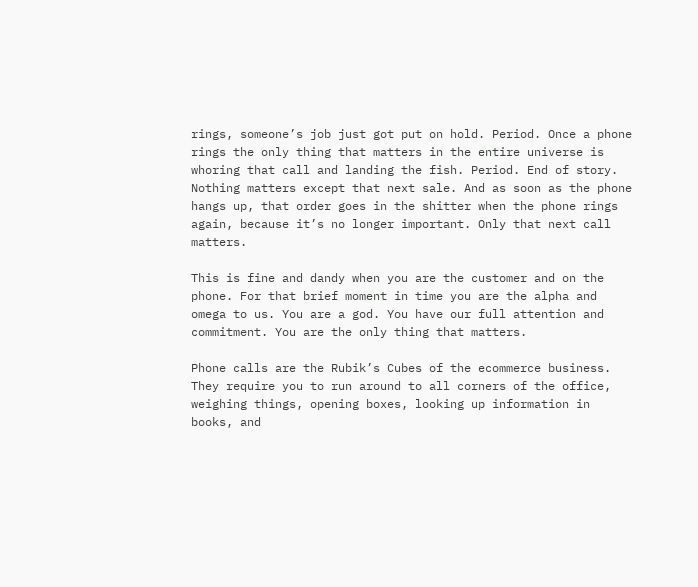rings, someone’s job just got put on hold. Period. Once a phone rings the only thing that matters in the entire universe is whoring that call and landing the fish. Period. End of story. Nothing matters except that next sale. And as soon as the phone hangs up, that order goes in the shitter when the phone rings again, because it’s no longer important. Only that next call matters.

This is fine and dandy when you are the customer and on the phone. For that brief moment in time you are the alpha and omega to us. You are a god. You have our full attention and commitment. You are the only thing that matters.

Phone calls are the Rubik’s Cubes of the ecommerce business. They require you to run around to all corners of the office, weighing things, opening boxes, looking up information in books, and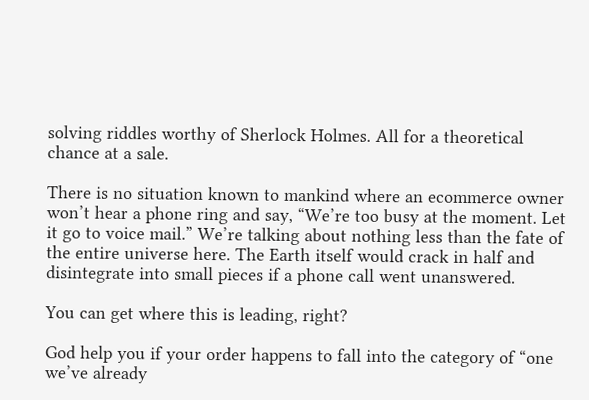solving riddles worthy of Sherlock Holmes. All for a theoretical chance at a sale.

There is no situation known to mankind where an ecommerce owner won’t hear a phone ring and say, “We’re too busy at the moment. Let it go to voice mail.” We’re talking about nothing less than the fate of the entire universe here. The Earth itself would crack in half and disintegrate into small pieces if a phone call went unanswered.

You can get where this is leading, right?

God help you if your order happens to fall into the category of “one we’ve already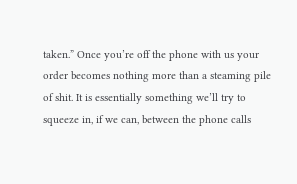taken.” Once you’re off the phone with us your order becomes nothing more than a steaming pile of shit. It is essentially something we’ll try to squeeze in, if we can, between the phone calls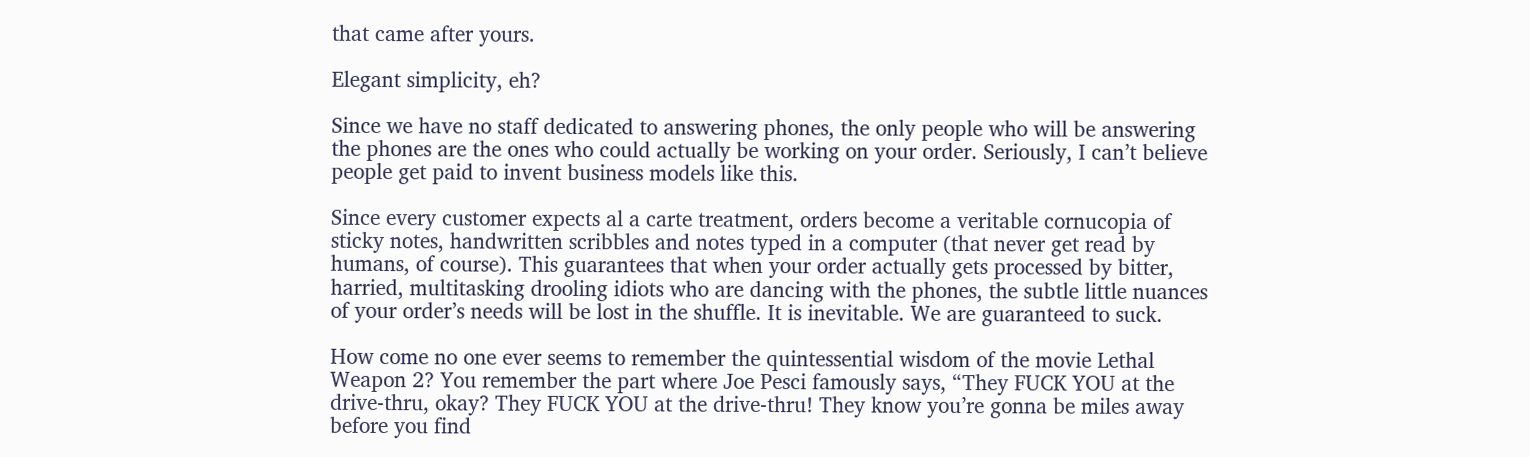that came after yours.

Elegant simplicity, eh?

Since we have no staff dedicated to answering phones, the only people who will be answering the phones are the ones who could actually be working on your order. Seriously, I can’t believe people get paid to invent business models like this.

Since every customer expects al a carte treatment, orders become a veritable cornucopia of sticky notes, handwritten scribbles and notes typed in a computer (that never get read by humans, of course). This guarantees that when your order actually gets processed by bitter, harried, multitasking drooling idiots who are dancing with the phones, the subtle little nuances of your order’s needs will be lost in the shuffle. It is inevitable. We are guaranteed to suck.

How come no one ever seems to remember the quintessential wisdom of the movie Lethal Weapon 2? You remember the part where Joe Pesci famously says, “They FUCK YOU at the drive-thru, okay? They FUCK YOU at the drive-thru! They know you’re gonna be miles away before you find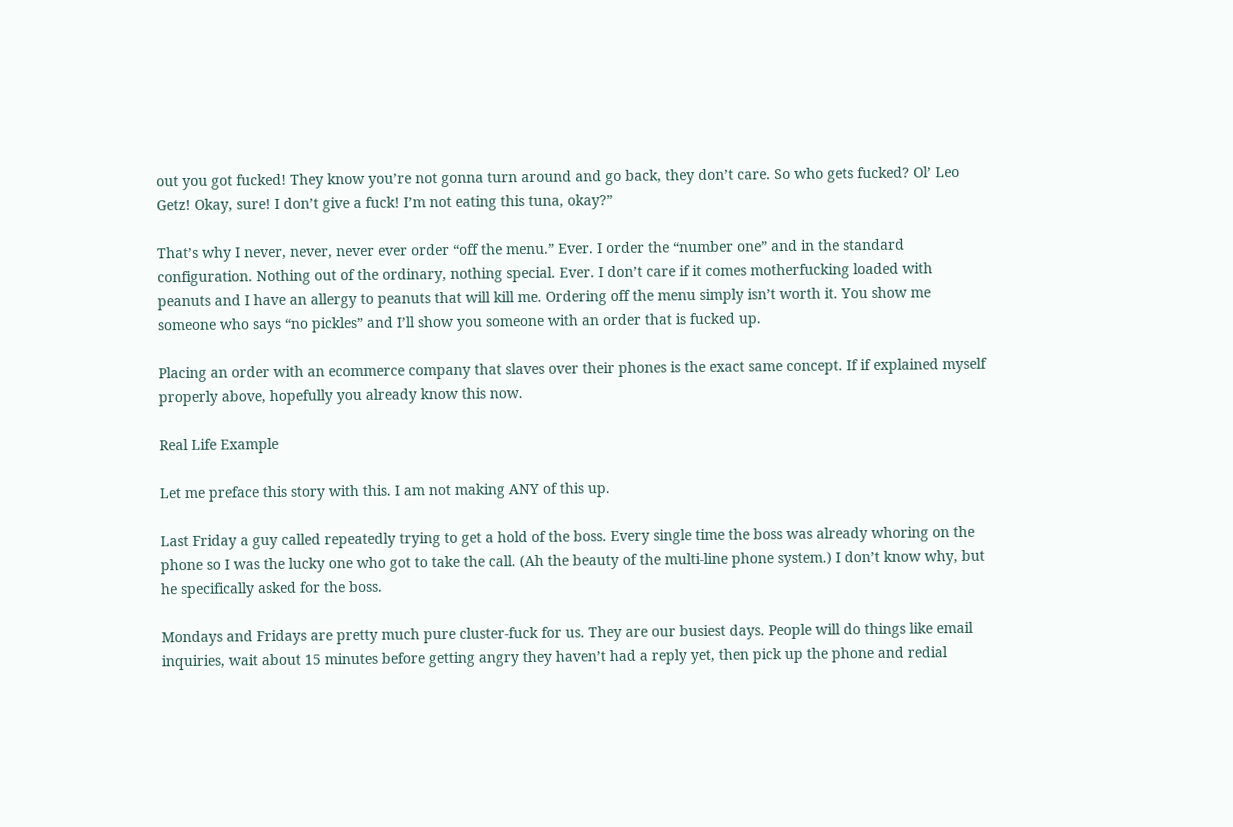out you got fucked! They know you’re not gonna turn around and go back, they don’t care. So who gets fucked? Ol’ Leo Getz! Okay, sure! I don’t give a fuck! I’m not eating this tuna, okay?”

That’s why I never, never, never ever order “off the menu.” Ever. I order the “number one” and in the standard configuration. Nothing out of the ordinary, nothing special. Ever. I don’t care if it comes motherfucking loaded with peanuts and I have an allergy to peanuts that will kill me. Ordering off the menu simply isn’t worth it. You show me someone who says “no pickles” and I’ll show you someone with an order that is fucked up.

Placing an order with an ecommerce company that slaves over their phones is the exact same concept. If if explained myself properly above, hopefully you already know this now.

Real Life Example

Let me preface this story with this. I am not making ANY of this up.

Last Friday a guy called repeatedly trying to get a hold of the boss. Every single time the boss was already whoring on the phone so I was the lucky one who got to take the call. (Ah the beauty of the multi-line phone system.) I don’t know why, but he specifically asked for the boss.

Mondays and Fridays are pretty much pure cluster-fuck for us. They are our busiest days. People will do things like email inquiries, wait about 15 minutes before getting angry they haven’t had a reply yet, then pick up the phone and redial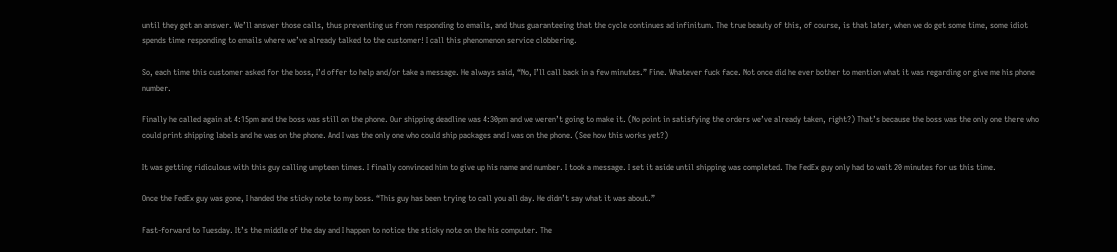until they get an answer. We’ll answer those calls, thus preventing us from responding to emails, and thus guaranteeing that the cycle continues ad infinitum. The true beauty of this, of course, is that later, when we do get some time, some idiot spends time responding to emails where we’ve already talked to the customer! I call this phenomenon service clobbering.

So, each time this customer asked for the boss, I’d offer to help and/or take a message. He always said, “No, I’ll call back in a few minutes.” Fine. Whatever fuck face. Not once did he ever bother to mention what it was regarding or give me his phone number.

Finally he called again at 4:15pm and the boss was still on the phone. Our shipping deadline was 4:30pm and we weren’t going to make it. (No point in satisfying the orders we’ve already taken, right?) That’s because the boss was the only one there who could print shipping labels and he was on the phone. And I was the only one who could ship packages and I was on the phone. (See how this works yet?)

It was getting ridiculous with this guy calling umpteen times. I finally convinced him to give up his name and number. I took a message. I set it aside until shipping was completed. The FedEx guy only had to wait 20 minutes for us this time.

Once the FedEx guy was gone, I handed the sticky note to my boss. “This guy has been trying to call you all day. He didn’t say what it was about.”

Fast-forward to Tuesday. It’s the middle of the day and I happen to notice the sticky note on the his computer. The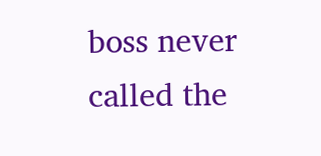boss never called the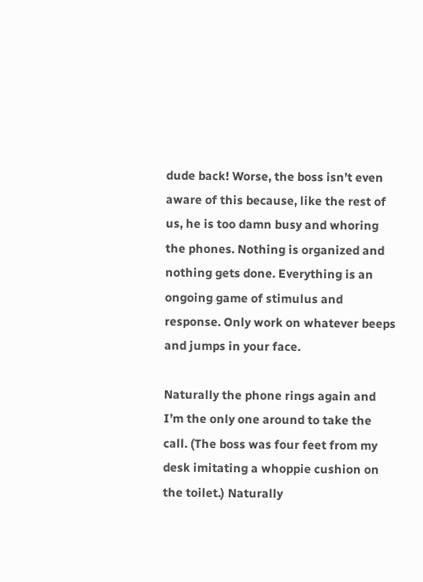dude back! Worse, the boss isn’t even aware of this because, like the rest of us, he is too damn busy and whoring the phones. Nothing is organized and nothing gets done. Everything is an ongoing game of stimulus and response. Only work on whatever beeps and jumps in your face.

Naturally the phone rings again and I’m the only one around to take the call. (The boss was four feet from my desk imitating a whoppie cushion on the toilet.) Naturally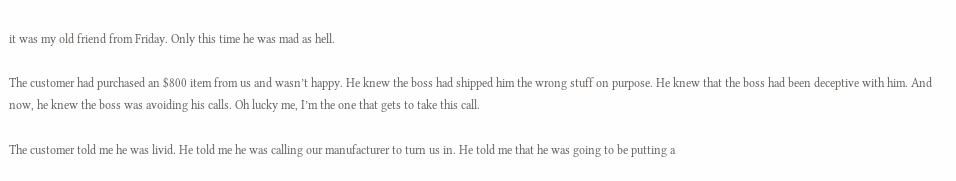it was my old friend from Friday. Only this time he was mad as hell.

The customer had purchased an $800 item from us and wasn’t happy. He knew the boss had shipped him the wrong stuff on purpose. He knew that the boss had been deceptive with him. And now, he knew the boss was avoiding his calls. Oh lucky me, I’m the one that gets to take this call.

The customer told me he was livid. He told me he was calling our manufacturer to turn us in. He told me that he was going to be putting a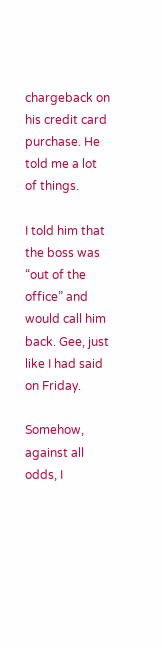chargeback on his credit card purchase. He told me a lot of things.

I told him that the boss was “out of the office” and would call him back. Gee, just like I had said on Friday.

Somehow, against all odds, I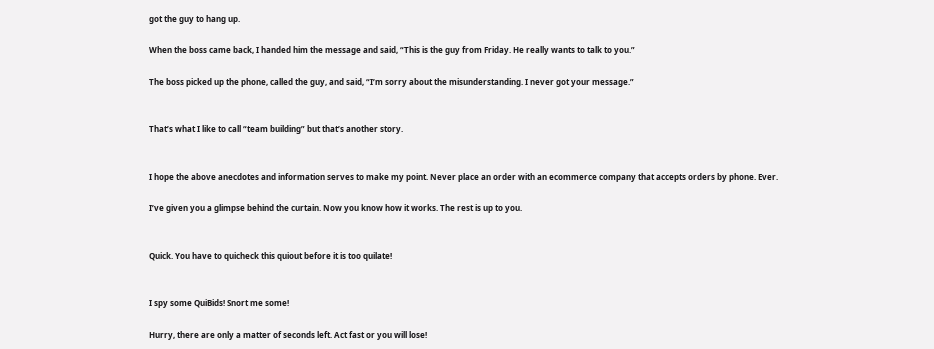got the guy to hang up.

When the boss came back, I handed him the message and said, “This is the guy from Friday. He really wants to talk to you.”

The boss picked up the phone, called the guy, and said, “I’m sorry about the misunderstanding. I never got your message.”


That’s what I like to call “team building” but that’s another story.


I hope the above anecdotes and information serves to make my point. Never place an order with an ecommerce company that accepts orders by phone. Ever.

I’ve given you a glimpse behind the curtain. Now you know how it works. The rest is up to you.


Quick. You have to quicheck this quiout before it is too quilate!


I spy some QuiBids! Snort me some!

Hurry, there are only a matter of seconds left. Act fast or you will lose!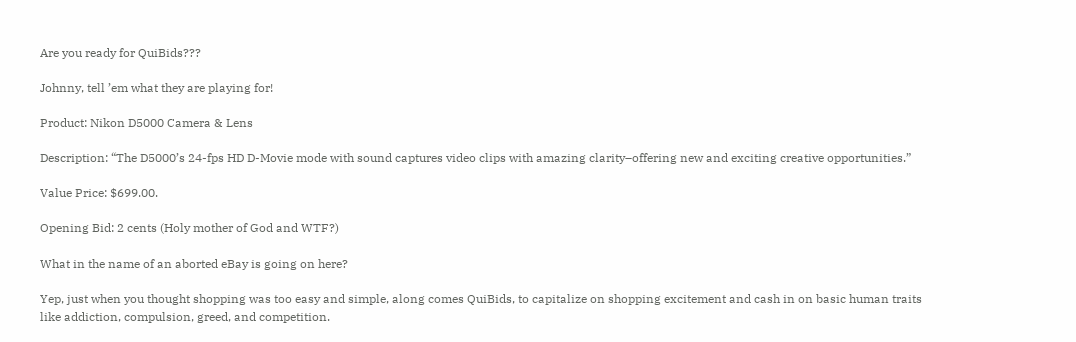Are you ready for QuiBids???

Johnny, tell ’em what they are playing for!

Product: Nikon D5000 Camera & Lens

Description: “The D5000’s 24-fps HD D-Movie mode with sound captures video clips with amazing clarity–offering new and exciting creative opportunities.”

Value Price: $699.00.

Opening Bid: 2 cents (Holy mother of God and WTF?)

What in the name of an aborted eBay is going on here?

Yep, just when you thought shopping was too easy and simple, along comes QuiBids, to capitalize on shopping excitement and cash in on basic human traits like addiction, compulsion, greed, and competition.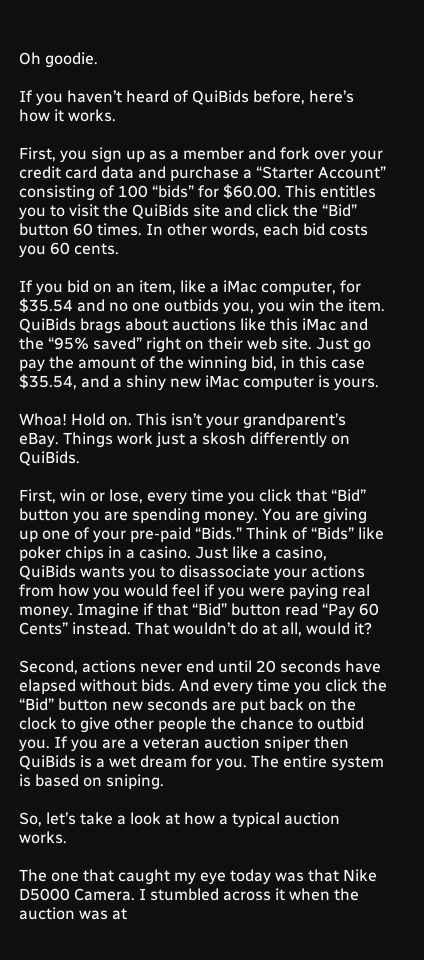Oh goodie.

If you haven’t heard of QuiBids before, here’s how it works.

First, you sign up as a member and fork over your credit card data and purchase a “Starter Account” consisting of 100 “bids” for $60.00. This entitles you to visit the QuiBids site and click the “Bid” button 60 times. In other words, each bid costs you 60 cents.

If you bid on an item, like a iMac computer, for $35.54 and no one outbids you, you win the item. QuiBids brags about auctions like this iMac and the “95% saved” right on their web site. Just go pay the amount of the winning bid, in this case $35.54, and a shiny new iMac computer is yours.

Whoa! Hold on. This isn’t your grandparent’s eBay. Things work just a skosh differently on QuiBids.

First, win or lose, every time you click that “Bid” button you are spending money. You are giving up one of your pre-paid “Bids.” Think of “Bids” like poker chips in a casino. Just like a casino, QuiBids wants you to disassociate your actions from how you would feel if you were paying real money. Imagine if that “Bid” button read “Pay 60 Cents” instead. That wouldn’t do at all, would it?

Second, actions never end until 20 seconds have elapsed without bids. And every time you click the “Bid” button new seconds are put back on the clock to give other people the chance to outbid you. If you are a veteran auction sniper then QuiBids is a wet dream for you. The entire system is based on sniping.

So, let’s take a look at how a typical auction works.

The one that caught my eye today was that Nike D5000 Camera. I stumbled across it when the auction was at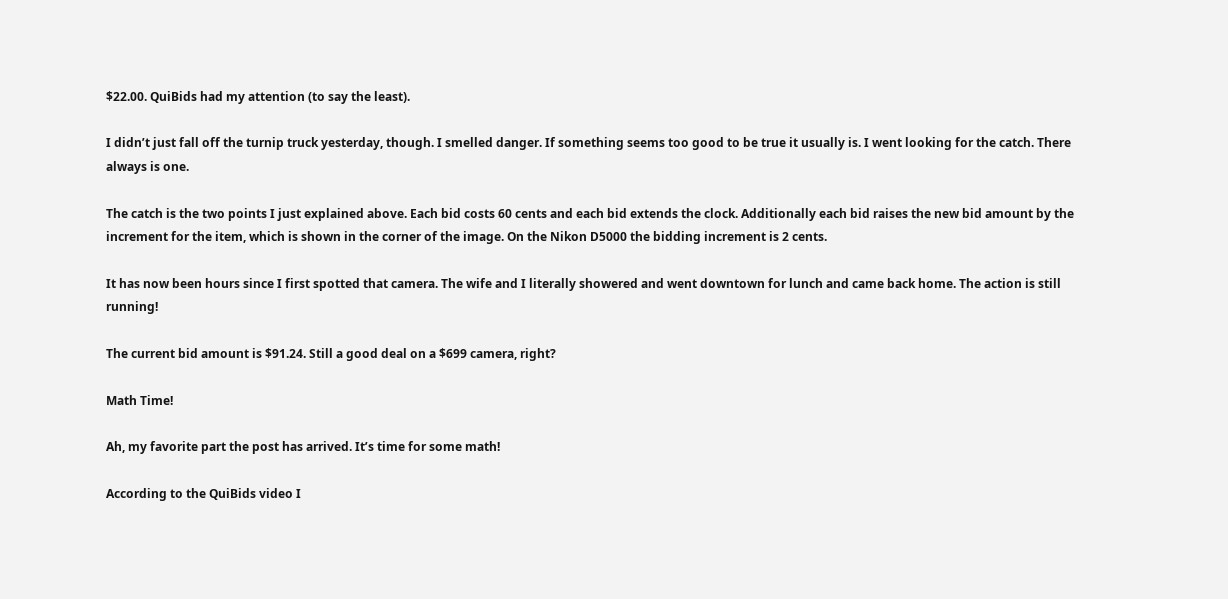$22.00. QuiBids had my attention (to say the least).

I didn’t just fall off the turnip truck yesterday, though. I smelled danger. If something seems too good to be true it usually is. I went looking for the catch. There always is one.

The catch is the two points I just explained above. Each bid costs 60 cents and each bid extends the clock. Additionally each bid raises the new bid amount by the increment for the item, which is shown in the corner of the image. On the Nikon D5000 the bidding increment is 2 cents.

It has now been hours since I first spotted that camera. The wife and I literally showered and went downtown for lunch and came back home. The action is still running!

The current bid amount is $91.24. Still a good deal on a $699 camera, right?

Math Time!

Ah, my favorite part the post has arrived. It’s time for some math!

According to the QuiBids video I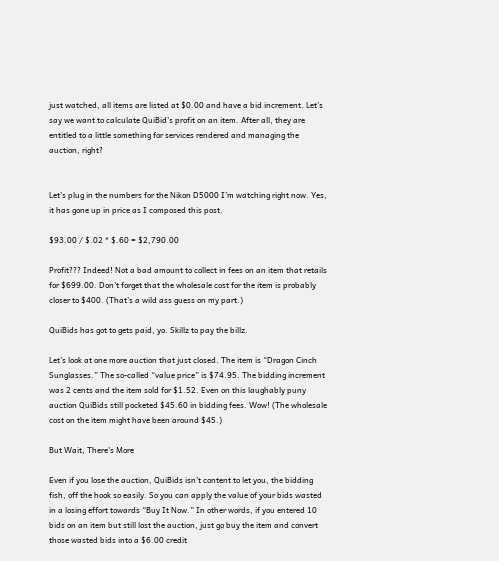just watched, all items are listed at $0.00 and have a bid increment. Let’s say we want to calculate QuiBid’s profit on an item. After all, they are entitled to a little something for services rendered and managing the auction, right?


Let’s plug in the numbers for the Nikon D5000 I’m watching right now. Yes, it has gone up in price as I composed this post.

$93.00 / $.02 * $.60 = $2,790.00

Profit??? Indeed! Not a bad amount to collect in fees on an item that retails for $699.00. Don’t forget that the wholesale cost for the item is probably closer to $400. (That’s a wild ass guess on my part.)

QuiBids has got to gets paid, yo. Skillz to pay the billz.

Let’s look at one more auction that just closed. The item is “Dragon Cinch Sunglasses.” The so-called “value price” is $74.95. The bidding increment was 2 cents and the item sold for $1.52. Even on this laughably puny auction QuiBids still pocketed $45.60 in bidding fees. Wow! (The wholesale cost on the item might have been around $45.)

But Wait, There’s More

Even if you lose the auction, QuiBids isn’t content to let you, the bidding fish, off the hook so easily. So you can apply the value of your bids wasted in a losing effort towards “Buy It Now.” In other words, if you entered 10 bids on an item but still lost the auction, just go buy the item and convert those wasted bids into a $6.00 credit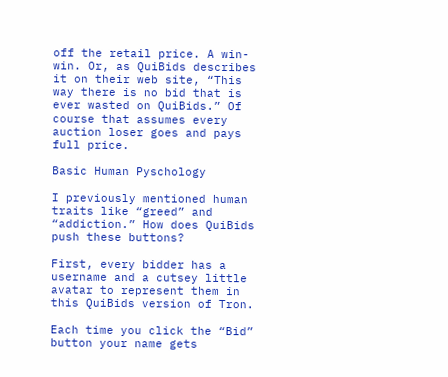off the retail price. A win-win. Or, as QuiBids describes it on their web site, “This way there is no bid that is ever wasted on QuiBids.” Of course that assumes every auction loser goes and pays full price.

Basic Human Pyschology

I previously mentioned human traits like “greed” and “addiction.” How does QuiBids push these buttons?

First, every bidder has a username and a cutsey little avatar to represent them in this QuiBids version of Tron.

Each time you click the “Bid” button your name gets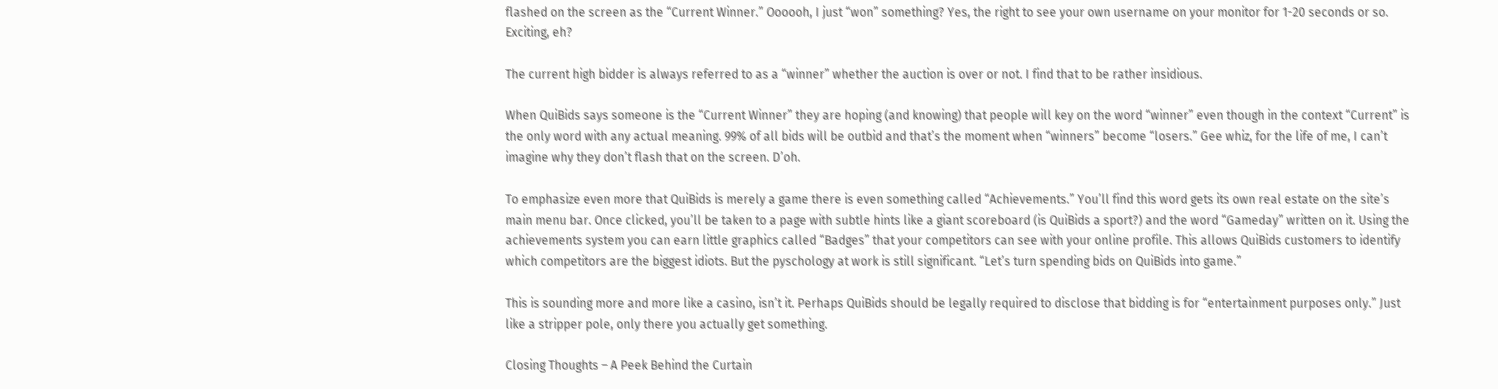flashed on the screen as the “Current Winner.” Oooooh, I just “won” something? Yes, the right to see your own username on your monitor for 1-20 seconds or so. Exciting, eh?

The current high bidder is always referred to as a “winner” whether the auction is over or not. I find that to be rather insidious.

When QuiBids says someone is the “Current Winner” they are hoping (and knowing) that people will key on the word “winner” even though in the context “Current” is the only word with any actual meaning. 99% of all bids will be outbid and that’s the moment when “winners” become “losers.” Gee whiz, for the life of me, I can’t imagine why they don’t flash that on the screen. D’oh.

To emphasize even more that QuiBids is merely a game there is even something called “Achievements.” You’ll find this word gets its own real estate on the site’s main menu bar. Once clicked, you’ll be taken to a page with subtle hints like a giant scoreboard (is QuiBids a sport?) and the word “Gameday” written on it. Using the achievements system you can earn little graphics called “Badges” that your competitors can see with your online profile. This allows QuiBids customers to identify which competitors are the biggest idiots. But the pyschology at work is still significant. “Let’s turn spending bids on QuiBids into game.”

This is sounding more and more like a casino, isn’t it. Perhaps QuiBids should be legally required to disclose that bidding is for “entertainment purposes only.” Just like a stripper pole, only there you actually get something.

Closing Thoughts – A Peek Behind the Curtain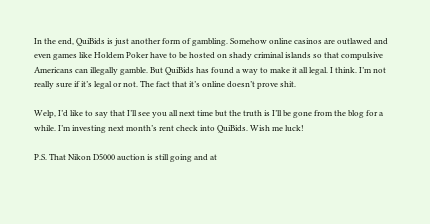In the end, QuiBids is just another form of gambling. Somehow online casinos are outlawed and even games like Holdem Poker have to be hosted on shady criminal islands so that compulsive Americans can illegally gamble. But QuiBids has found a way to make it all legal. I think. I’m not really sure if it’s legal or not. The fact that it’s online doesn’t prove shit.

Welp, I’d like to say that I’ll see you all next time but the truth is I’ll be gone from the blog for a while. I’m investing next month’s rent check into QuiBids. Wish me luck!

P.S. That Nikon D5000 auction is still going and at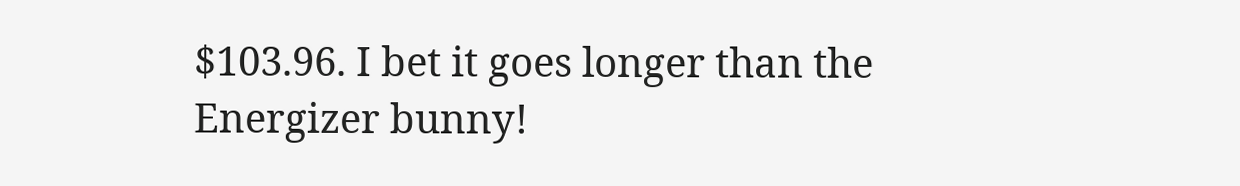$103.96. I bet it goes longer than the Energizer bunny!